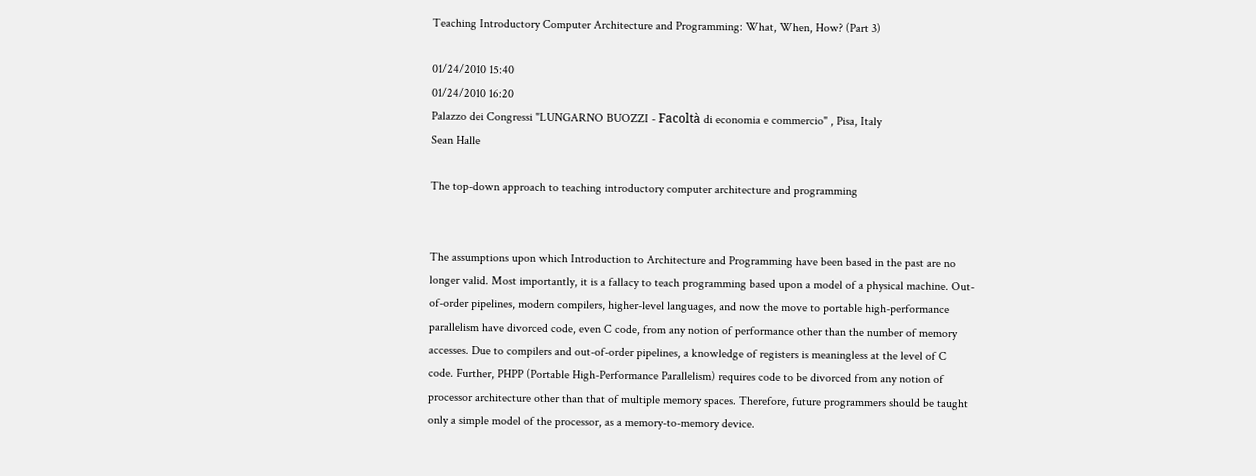Teaching Introductory Computer Architecture and Programming: What, When, How? (Part 3)

01/24/2010 15:40
01/24/2010 16:20
Palazzo dei Congressi "LUNGARNO BUOZZI - Facoltà di economia e commercio" , Pisa, Italy
Sean Halle

The top-down approach to teaching introductory computer architecture and programming


The assumptions upon which Introduction to Architecture and Programming have been based in the past are no longer valid. Most importantly, it is a fallacy to teach programming based upon a model of a physical machine. Out-of-order pipelines, modern compilers, higher-level languages, and now the move to portable high-performance parallelism have divorced code, even C code, from any notion of performance other than the number of memory accesses. Due to compilers and out-of-order pipelines, a knowledge of registers is meaningless at the level of C code. Further, PHPP (Portable High-Performance Parallelism) requires code to be divorced from any notion of processor architecture other than that of multiple memory spaces. Therefore, future programmers should be taught only a simple model of the processor, as a memory-to-memory device.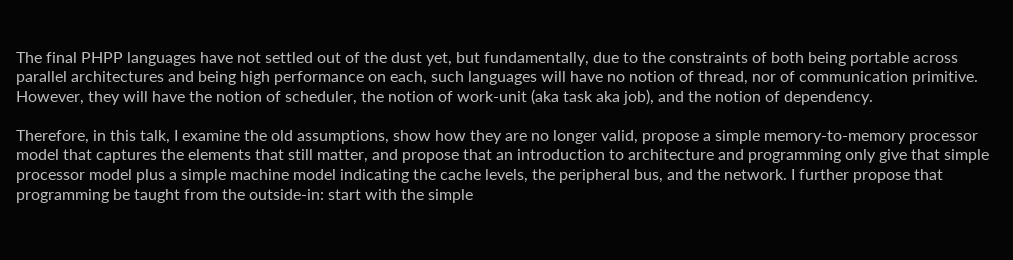The final PHPP languages have not settled out of the dust yet, but fundamentally, due to the constraints of both being portable across parallel architectures and being high performance on each, such languages will have no notion of thread, nor of communication primitive. However, they will have the notion of scheduler, the notion of work-unit (aka task aka job), and the notion of dependency.

Therefore, in this talk, I examine the old assumptions, show how they are no longer valid, propose a simple memory-to-memory processor model that captures the elements that still matter, and propose that an introduction to architecture and programming only give that simple processor model plus a simple machine model indicating the cache levels, the peripheral bus, and the network. I further propose that programming be taught from the outside-in: start with the simple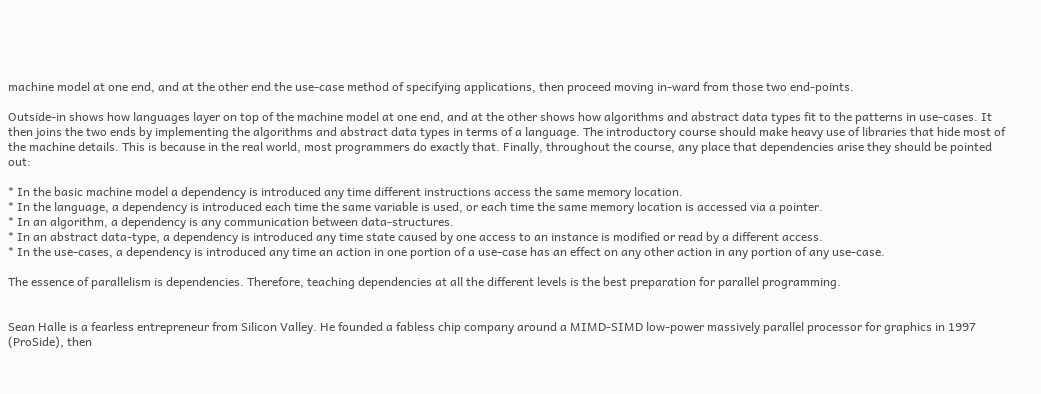machine model at one end, and at the other end the use-case method of specifying applications, then proceed moving in-ward from those two end-points.

Outside-in shows how languages layer on top of the machine model at one end, and at the other shows how algorithms and abstract data types fit to the patterns in use-cases. It then joins the two ends by implementing the algorithms and abstract data types in terms of a language. The introductory course should make heavy use of libraries that hide most of the machine details. This is because in the real world, most programmers do exactly that. Finally, throughout the course, any place that dependencies arise they should be pointed out:

* In the basic machine model a dependency is introduced any time different instructions access the same memory location.
* In the language, a dependency is introduced each time the same variable is used, or each time the same memory location is accessed via a pointer.
* In an algorithm, a dependency is any communication between data-structures.
* In an abstract data-type, a dependency is introduced any time state caused by one access to an instance is modified or read by a different access.
* In the use-cases, a dependency is introduced any time an action in one portion of a use-case has an effect on any other action in any portion of any use-case.

The essence of parallelism is dependencies. Therefore, teaching dependencies at all the different levels is the best preparation for parallel programming.


Sean Halle is a fearless entrepreneur from Silicon Valley. He founded a fabless chip company around a MIMD-SIMD low-power massively parallel processor for graphics in 1997 (ProSide), then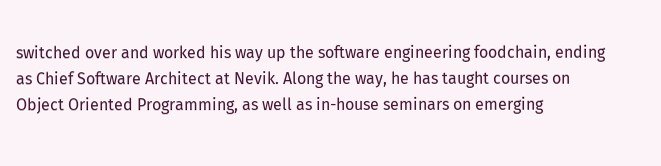switched over and worked his way up the software engineering foodchain, ending as Chief Software Architect at Nevik. Along the way, he has taught courses on Object Oriented Programming, as well as in-house seminars on emerging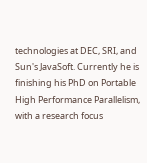technologies at DEC, SRI, and Sun's JavaSoft. Currently he is finishing his PhD on Portable High Performance Parallelism, with a research focus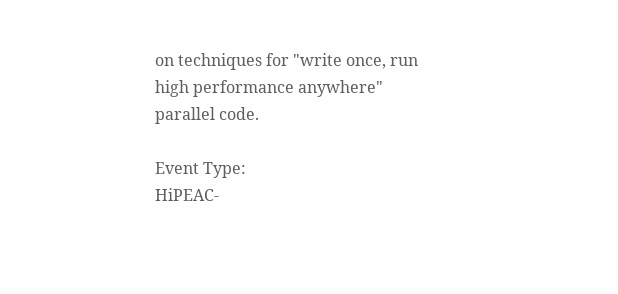on techniques for "write once, run high performance anywhere" parallel code.

Event Type:
HiPEAC-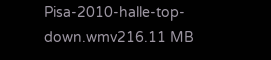Pisa-2010-halle-top-down.wmv216.11 MB